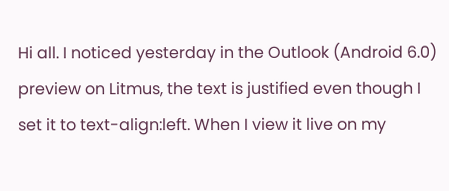Hi all. I noticed yesterday in the Outlook (Android 6.0) preview on Litmus, the text is justified even though I set it to text-align:left. When I view it live on my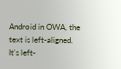Android in OWA, the text is left-aligned. It's left-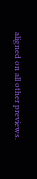aligned on all other previews.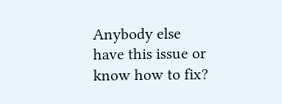Anybody else have this issue or know how to fix?